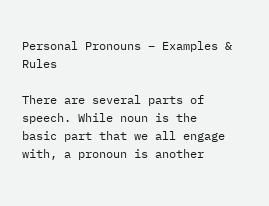Personal Pronouns – Examples & Rules

There are several parts of speech. While noun is the basic part that we all engage with, a pronoun is another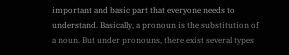important and basic part that everyone needs to understand. Basically, a pronoun is the substitution of a noun. But under pronouns, there exist several types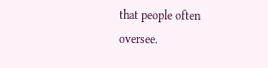that people often oversee.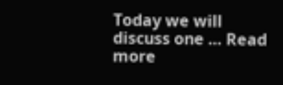Today we will discuss one … Read more